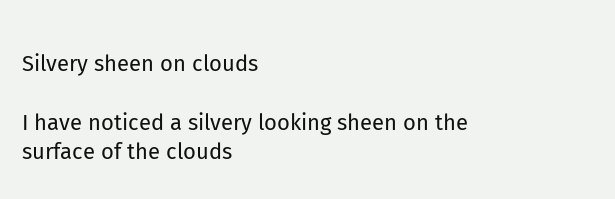Silvery sheen on clouds

I have noticed a silvery looking sheen on the surface of the clouds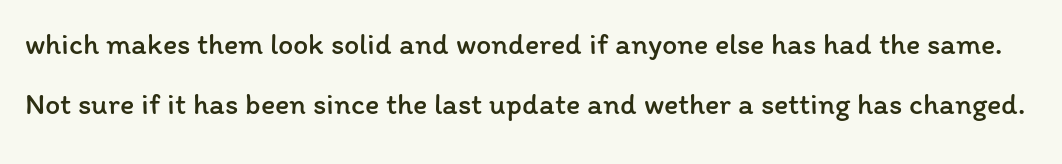which makes them look solid and wondered if anyone else has had the same.
Not sure if it has been since the last update and wether a setting has changed.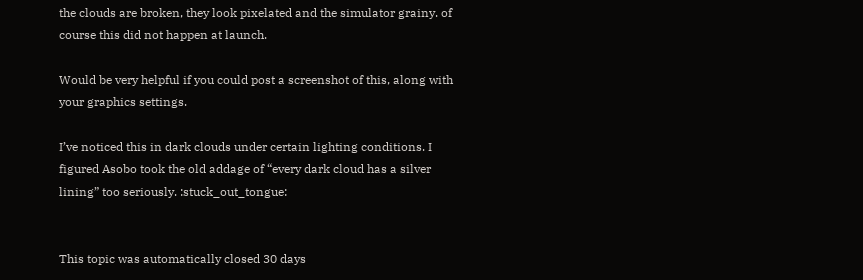the clouds are broken, they look pixelated and the simulator grainy. of course this did not happen at launch.

Would be very helpful if you could post a screenshot of this, along with your graphics settings.

I’ve noticed this in dark clouds under certain lighting conditions. I figured Asobo took the old addage of “every dark cloud has a silver lining” too seriously. :stuck_out_tongue:


This topic was automatically closed 30 days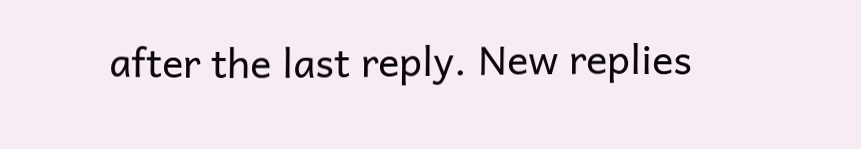after the last reply. New replies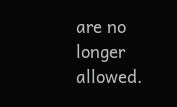are no longer allowed.